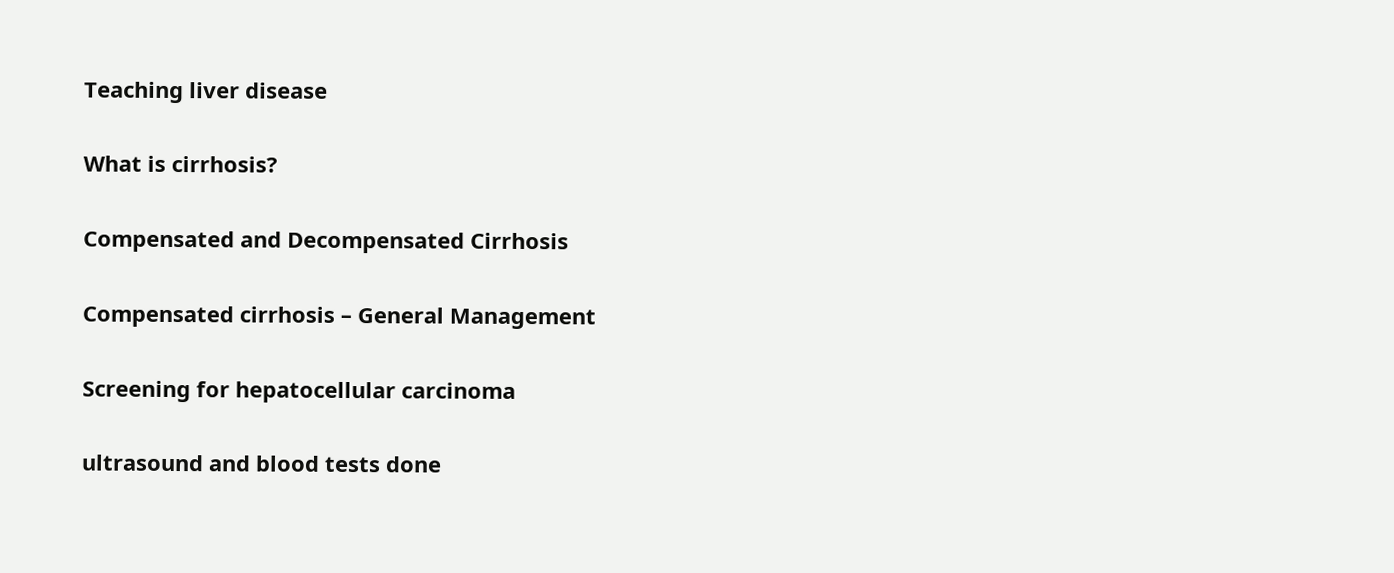Teaching liver disease

What is cirrhosis?

Compensated and Decompensated Cirrhosis

Compensated cirrhosis – General Management

Screening for hepatocellular carcinoma

ultrasound and blood tests done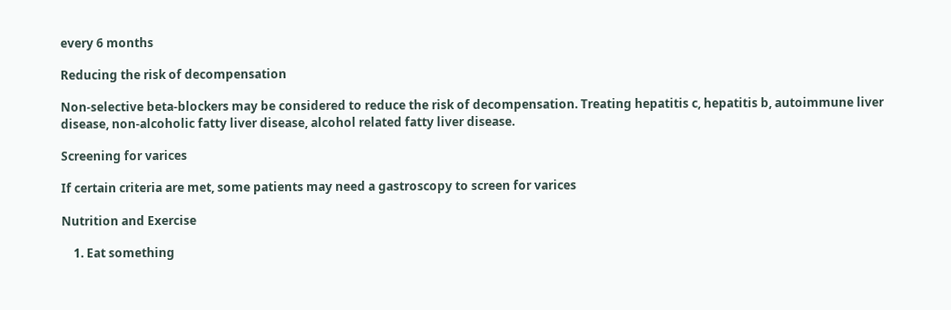every 6 months

Reducing the risk of decompensation

Non-selective beta-blockers may be considered to reduce the risk of decompensation. Treating hepatitis c, hepatitis b, autoimmune liver disease, non-alcoholic fatty liver disease, alcohol related fatty liver disease.

Screening for varices

If certain criteria are met, some patients may need a gastroscopy to screen for varices

Nutrition and Exercise

    1. Eat something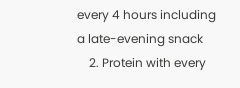every 4 hours including a late-evening snack
    2. Protein with every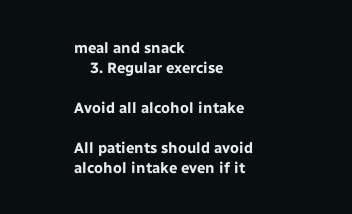meal and snack
    3. Regular exercise

Avoid all alcohol intake

All patients should avoid alcohol intake even if it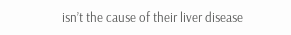isn’t the cause of their liver disease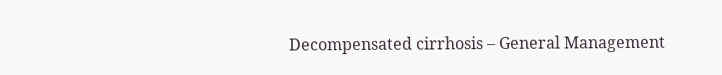Decompensated cirrhosis – General Management